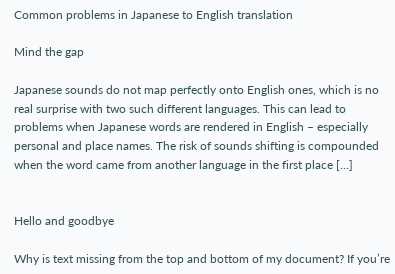Common problems in Japanese to English translation

Mind the gap

Japanese sounds do not map perfectly onto English ones, which is no real surprise with two such different languages. This can lead to problems when Japanese words are rendered in English – especially personal and place names. The risk of sounds shifting is compounded when the word came from another language in the first place […]


Hello and goodbye

Why is text missing from the top and bottom of my document? If you’re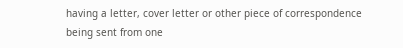having a letter, cover letter or other piece of correspondence being sent from one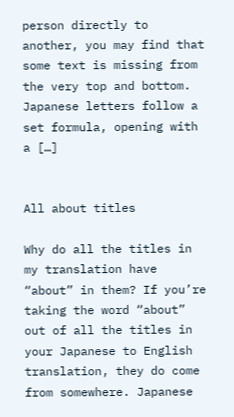person directly to another, you may find that some text is missing from the very top and bottom. Japanese letters follow a set formula, opening with a […]


All about titles

Why do all the titles in my translation have “about” in them? If you’re taking the word “about” out of all the titles in your Japanese to English translation, they do come from somewhere. Japanese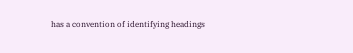has a convention of identifying headings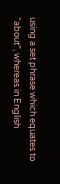using a set phrase which equates to “about”, whereas in English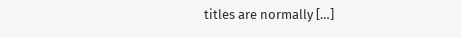titles are normally […]